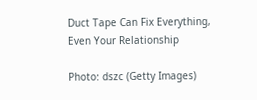Duct Tape Can Fix Everything, Even Your Relationship

Photo: dszc (Getty Images)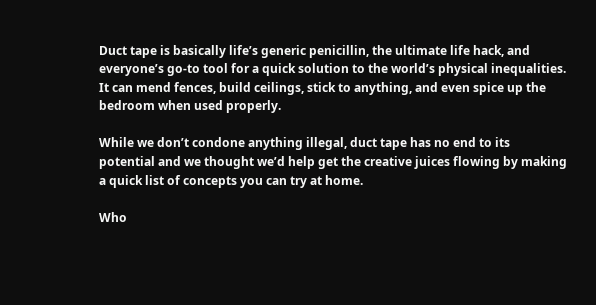Duct tape is basically life’s generic penicillin, the ultimate life hack, and everyone’s go-to tool for a quick solution to the world’s physical inequalities. It can mend fences, build ceilings, stick to anything, and even spice up the bedroom when used properly.

While we don’t condone anything illegal, duct tape has no end to its potential and we thought we’d help get the creative juices flowing by making a quick list of concepts you can try at home.

Who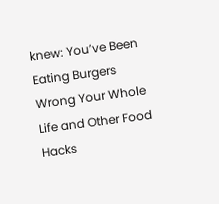knew: You’ve Been Eating Burgers Wrong Your Whole Life and Other Food Hacks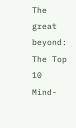The great beyond: The Top 10 Mind-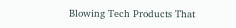Blowing Tech Products That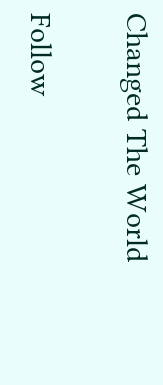Changed The World

Follow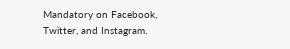Mandatory on Facebook, Twitter, and Instagram.